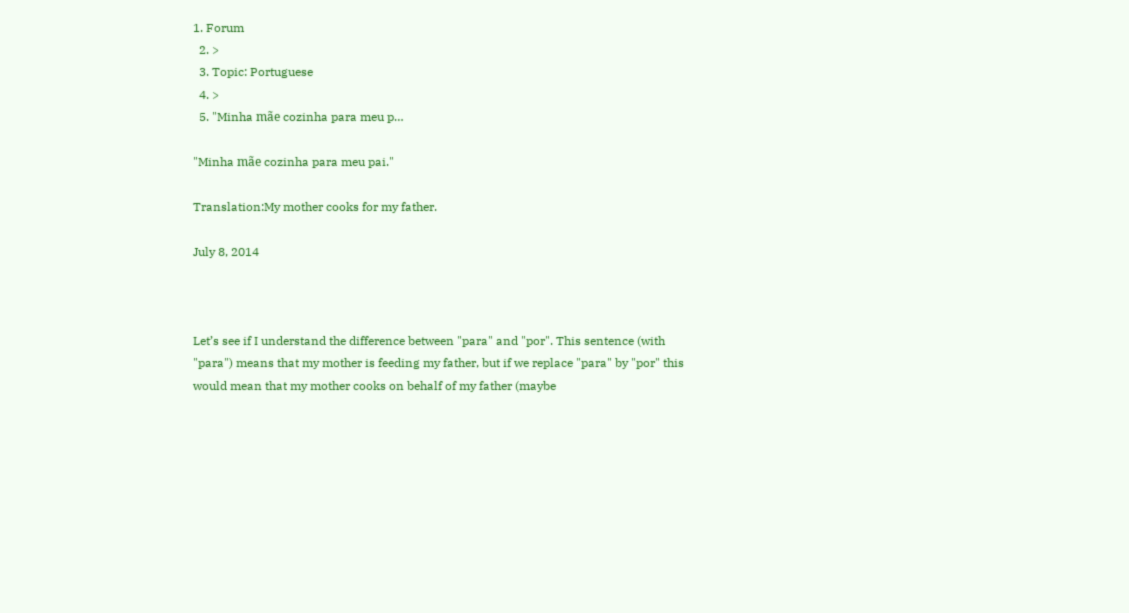1. Forum
  2. >
  3. Topic: Portuguese
  4. >
  5. "Minha mãe cozinha para meu p…

"Minha mãe cozinha para meu pai."

Translation:My mother cooks for my father.

July 8, 2014



Let’s see if I understand the difference between "para" and "por". This sentence (with "para") means that my mother is feeding my father, but if we replace "para" by "por" this would mean that my mother cooks on behalf of my father (maybe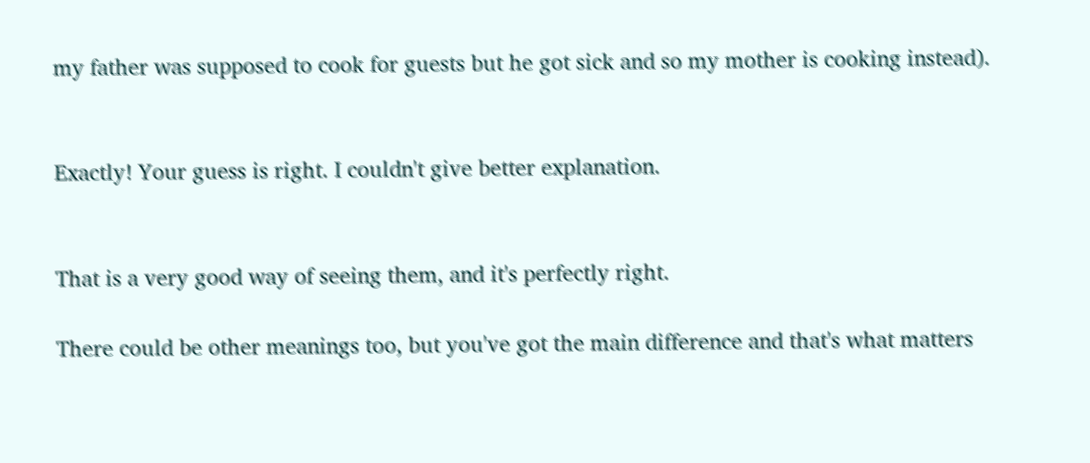my father was supposed to cook for guests but he got sick and so my mother is cooking instead).


Exactly! Your guess is right. I couldn't give better explanation.


That is a very good way of seeing them, and it's perfectly right.

There could be other meanings too, but you've got the main difference and that's what matters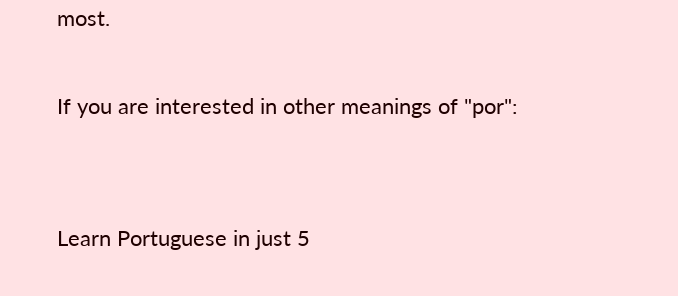most.

If you are interested in other meanings of "por":


Learn Portuguese in just 5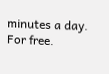minutes a day. For free.